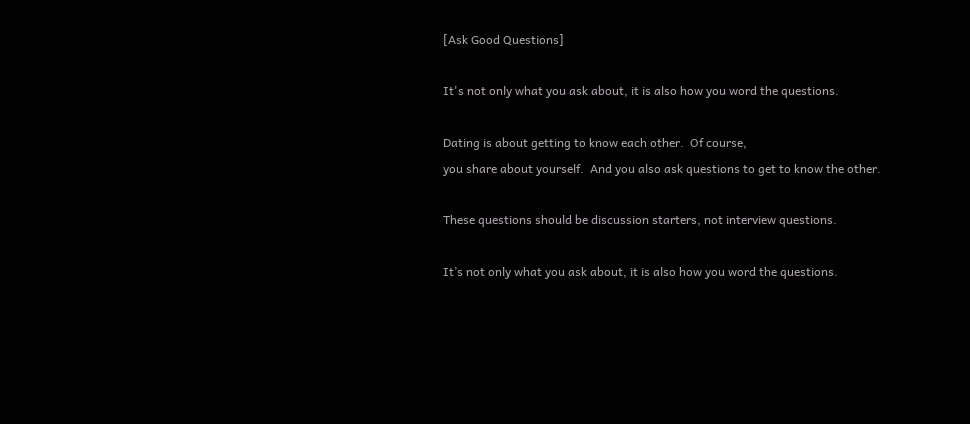[Ask Good Questions]

It's not only what you ask about, it is also how you word the questions.

Dating is about getting to know each other.  Of course,
you share about yourself.  And you also ask questions to get to know the other.

These questions should be discussion starters, not interview questions.

It’s not only what you ask about, it is also how you word the questions.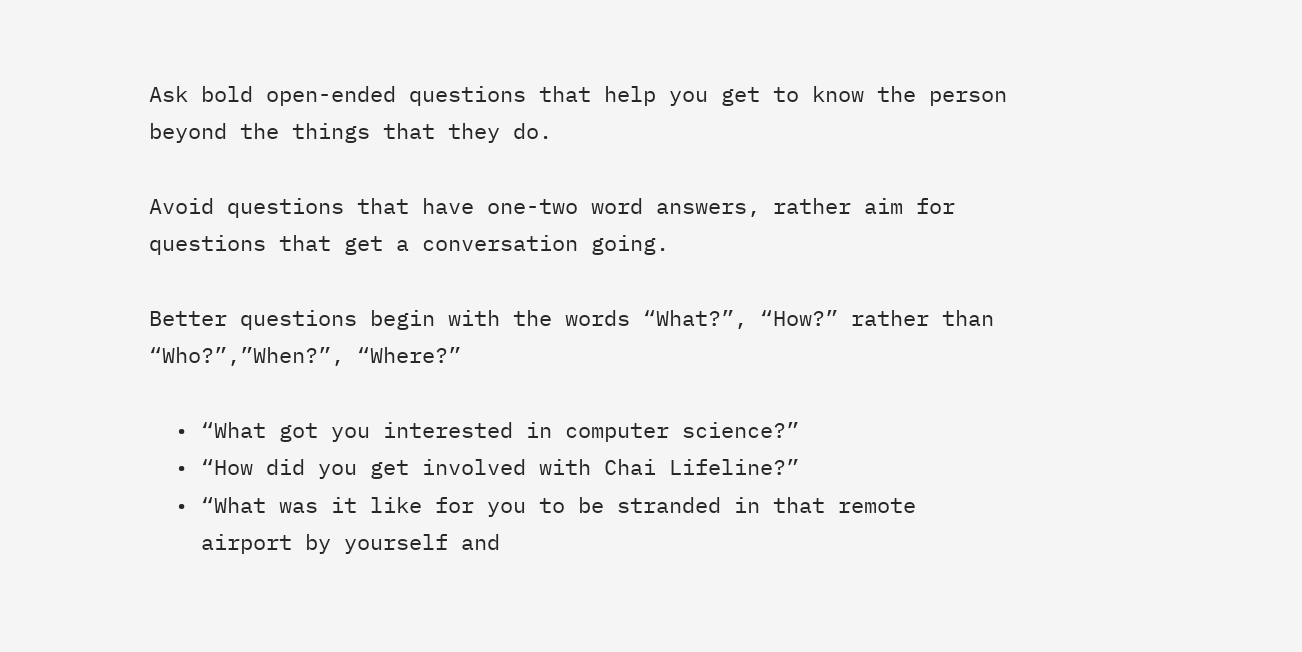Ask bold open-ended questions that help you get to know the person beyond the things that they do.

Avoid questions that have one-two word answers, rather aim for questions that get a conversation going.

Better questions begin with the words “What?”, “How?” rather than “Who?”,”When?”, “Where?”

  • “What got you interested in computer science?”
  • “How did you get involved with Chai Lifeline?”
  • “What was it like for you to be stranded in that remote
    airport by yourself and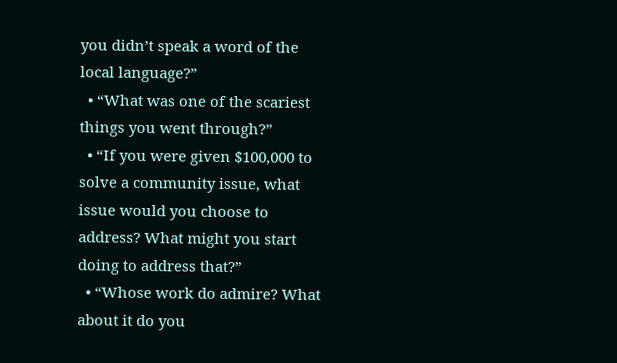you didn’t speak a word of the local language?”
  • “What was one of the scariest things you went through?”
  • “If you were given $100,000 to solve a community issue, what issue would you choose to address? What might you start doing to address that?”
  • “Whose work do admire? What about it do you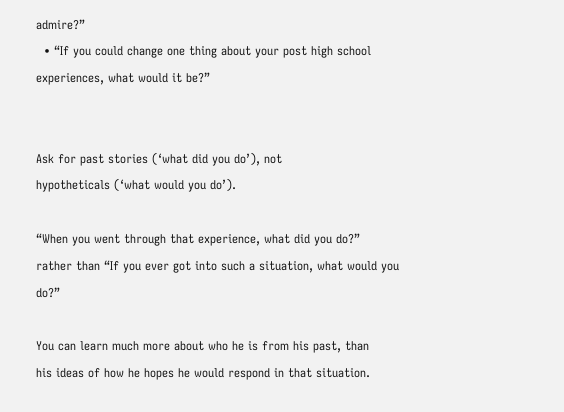admire?”
  • “If you could change one thing about your post high school experiences, what would it be?”


Ask for past stories (‘what did you do’), not
hypotheticals (‘what would you do’).

“When you went through that experience, what did you do?” rather than “If you ever got into such a situation, what would you do?”

You can learn much more about who he is from his past, than
his ideas of how he hopes he would respond in that situation.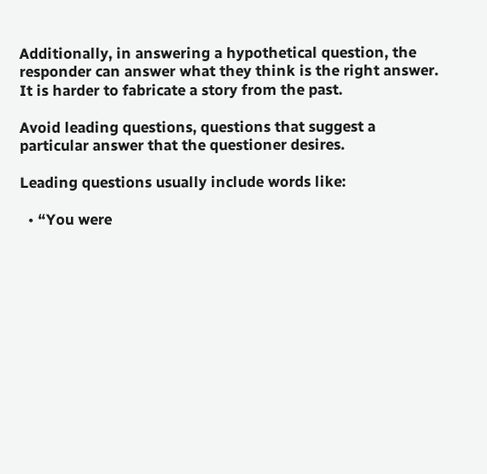Additionally, in answering a hypothetical question, the
responder can answer what they think is the right answer. It is harder to fabricate a story from the past.

Avoid leading questions, questions that suggest a
particular answer that the questioner desires.

Leading questions usually include words like:

  • “You were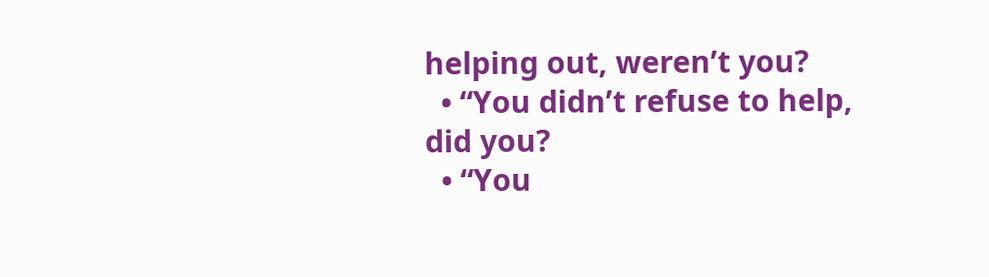helping out, weren’t you?
  • “You didn’t refuse to help, did you?
  • “You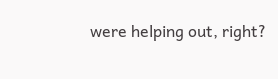were helping out, right?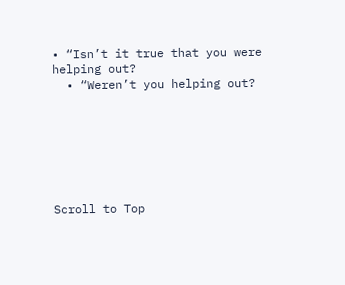• “Isn’t it true that you were helping out?
  • “Weren’t you helping out?







Scroll to Top